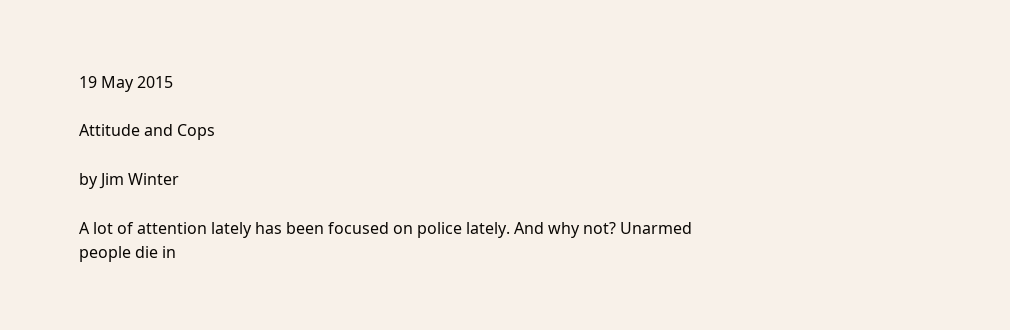19 May 2015

Attitude and Cops

by Jim Winter

A lot of attention lately has been focused on police lately. And why not? Unarmed people die in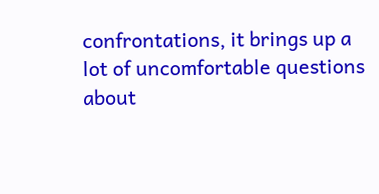confrontations, it brings up a lot of uncomfortable questions about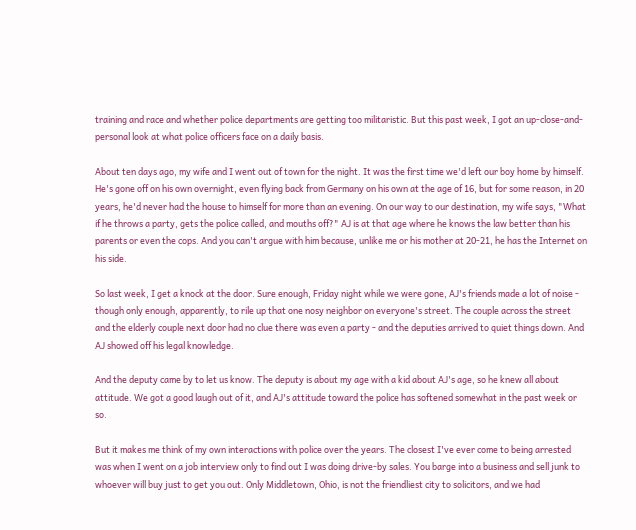training and race and whether police departments are getting too militaristic. But this past week, I got an up-close-and-personal look at what police officers face on a daily basis.

About ten days ago, my wife and I went out of town for the night. It was the first time we'd left our boy home by himself. He's gone off on his own overnight, even flying back from Germany on his own at the age of 16, but for some reason, in 20 years, he'd never had the house to himself for more than an evening. On our way to our destination, my wife says, "What if he throws a party, gets the police called, and mouths off?" AJ is at that age where he knows the law better than his parents or even the cops. And you can't argue with him because, unlike me or his mother at 20-21, he has the Internet on his side.

So last week, I get a knock at the door. Sure enough, Friday night while we were gone, AJ's friends made a lot of noise - though only enough, apparently, to rile up that one nosy neighbor on everyone's street. The couple across the street and the elderly couple next door had no clue there was even a party - and the deputies arrived to quiet things down. And AJ showed off his legal knowledge.

And the deputy came by to let us know. The deputy is about my age with a kid about AJ's age, so he knew all about attitude. We got a good laugh out of it, and AJ's attitude toward the police has softened somewhat in the past week or so.

But it makes me think of my own interactions with police over the years. The closest I've ever come to being arrested was when I went on a job interview only to find out I was doing drive-by sales. You barge into a business and sell junk to whoever will buy just to get you out. Only Middletown, Ohio, is not the friendliest city to solicitors, and we had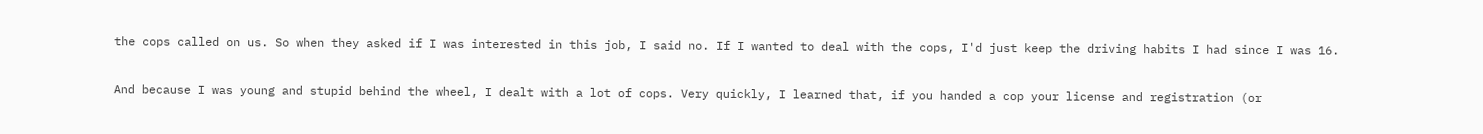the cops called on us. So when they asked if I was interested in this job, I said no. If I wanted to deal with the cops, I'd just keep the driving habits I had since I was 16.

And because I was young and stupid behind the wheel, I dealt with a lot of cops. Very quickly, I learned that, if you handed a cop your license and registration (or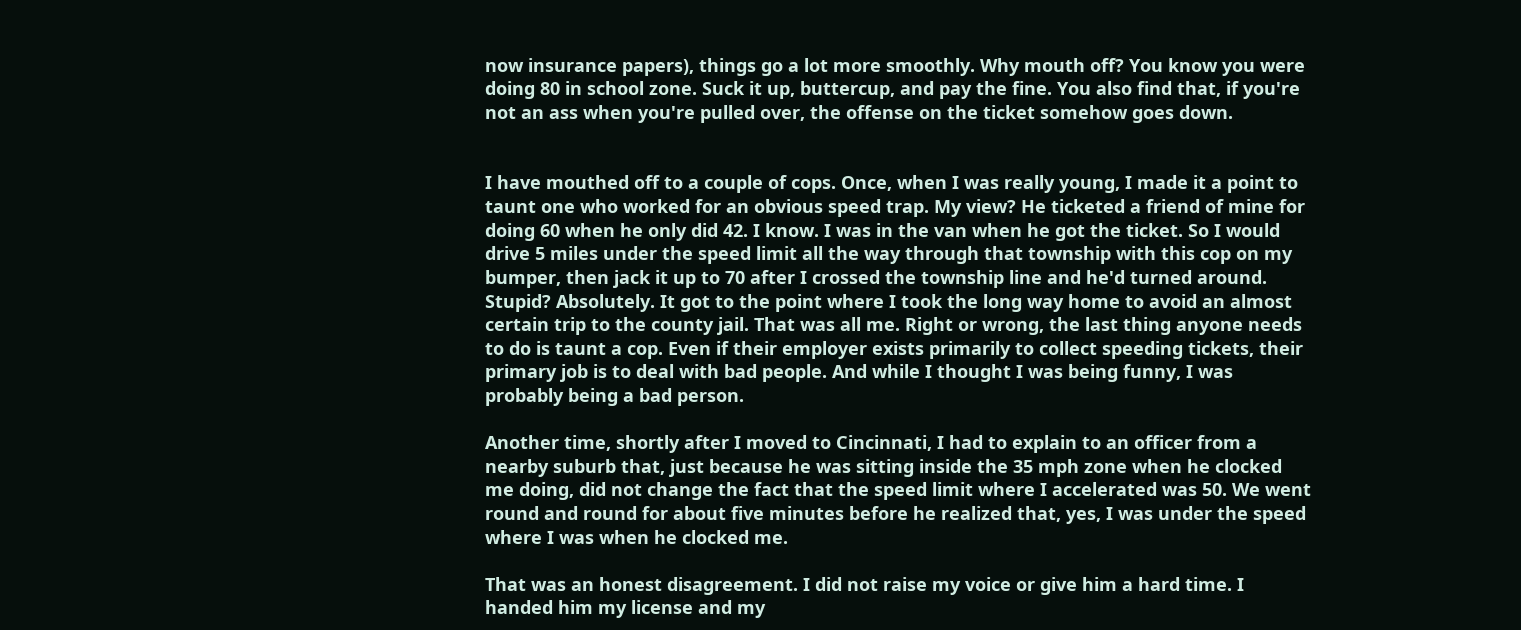now insurance papers), things go a lot more smoothly. Why mouth off? You know you were doing 80 in school zone. Suck it up, buttercup, and pay the fine. You also find that, if you're not an ass when you're pulled over, the offense on the ticket somehow goes down.


I have mouthed off to a couple of cops. Once, when I was really young, I made it a point to taunt one who worked for an obvious speed trap. My view? He ticketed a friend of mine for doing 60 when he only did 42. I know. I was in the van when he got the ticket. So I would drive 5 miles under the speed limit all the way through that township with this cop on my bumper, then jack it up to 70 after I crossed the township line and he'd turned around. Stupid? Absolutely. It got to the point where I took the long way home to avoid an almost certain trip to the county jail. That was all me. Right or wrong, the last thing anyone needs to do is taunt a cop. Even if their employer exists primarily to collect speeding tickets, their primary job is to deal with bad people. And while I thought I was being funny, I was probably being a bad person.

Another time, shortly after I moved to Cincinnati, I had to explain to an officer from a nearby suburb that, just because he was sitting inside the 35 mph zone when he clocked me doing, did not change the fact that the speed limit where I accelerated was 50. We went round and round for about five minutes before he realized that, yes, I was under the speed where I was when he clocked me.

That was an honest disagreement. I did not raise my voice or give him a hard time. I handed him my license and my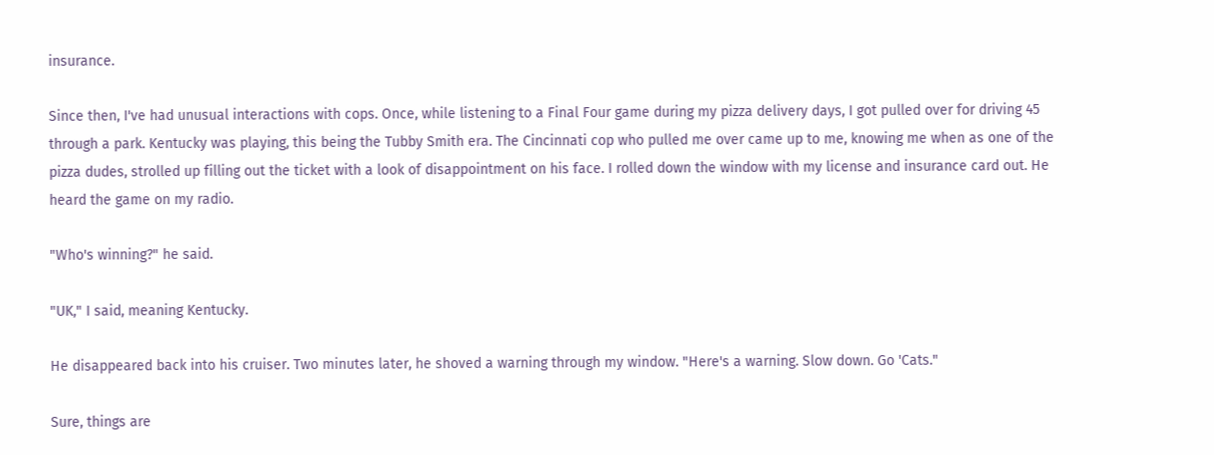insurance.

Since then, I've had unusual interactions with cops. Once, while listening to a Final Four game during my pizza delivery days, I got pulled over for driving 45 through a park. Kentucky was playing, this being the Tubby Smith era. The Cincinnati cop who pulled me over came up to me, knowing me when as one of the pizza dudes, strolled up filling out the ticket with a look of disappointment on his face. I rolled down the window with my license and insurance card out. He heard the game on my radio.

"Who's winning?" he said.

"UK," I said, meaning Kentucky.

He disappeared back into his cruiser. Two minutes later, he shoved a warning through my window. "Here's a warning. Slow down. Go 'Cats."

Sure, things are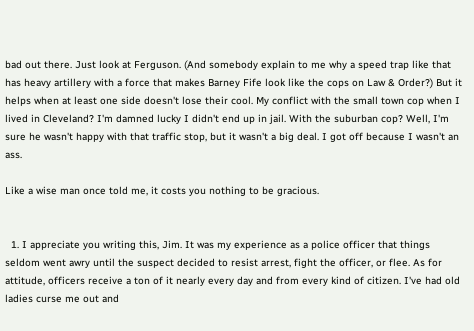bad out there. Just look at Ferguson. (And somebody explain to me why a speed trap like that has heavy artillery with a force that makes Barney Fife look like the cops on Law & Order?) But it helps when at least one side doesn't lose their cool. My conflict with the small town cop when I lived in Cleveland? I'm damned lucky I didn't end up in jail. With the suburban cop? Well, I'm sure he wasn't happy with that traffic stop, but it wasn't a big deal. I got off because I wasn't an ass.

Like a wise man once told me, it costs you nothing to be gracious.


  1. I appreciate you writing this, Jim. It was my experience as a police officer that things seldom went awry until the suspect decided to resist arrest, fight the officer, or flee. As for attitude, officers receive a ton of it nearly every day and from every kind of citizen. I've had old ladies curse me out and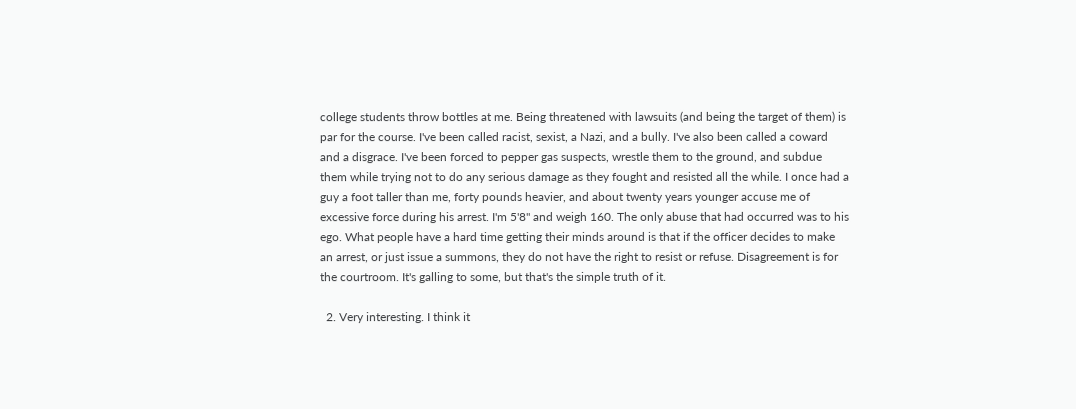college students throw bottles at me. Being threatened with lawsuits (and being the target of them) is par for the course. I've been called racist, sexist, a Nazi, and a bully. I've also been called a coward and a disgrace. I've been forced to pepper gas suspects, wrestle them to the ground, and subdue them while trying not to do any serious damage as they fought and resisted all the while. I once had a guy a foot taller than me, forty pounds heavier, and about twenty years younger accuse me of excessive force during his arrest. I'm 5'8" and weigh 160. The only abuse that had occurred was to his ego. What people have a hard time getting their minds around is that if the officer decides to make an arrest, or just issue a summons, they do not have the right to resist or refuse. Disagreement is for the courtroom. It's galling to some, but that's the simple truth of it.

  2. Very interesting. I think it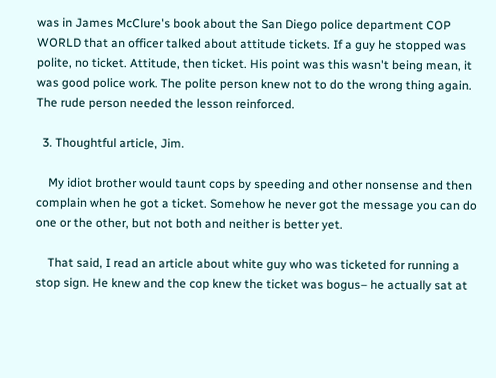was in James McClure's book about the San Diego police department COP WORLD that an officer talked about attitude tickets. If a guy he stopped was polite, no ticket. Attitude, then ticket. His point was this wasn't being mean, it was good police work. The polite person knew not to do the wrong thing again. The rude person needed the lesson reinforced.

  3. Thoughtful article, Jim.

    My idiot brother would taunt cops by speeding and other nonsense and then complain when he got a ticket. Somehow he never got the message you can do one or the other, but not both and neither is better yet.

    That said, I read an article about white guy who was ticketed for running a stop sign. He knew and the cop knew the ticket was bogus– he actually sat at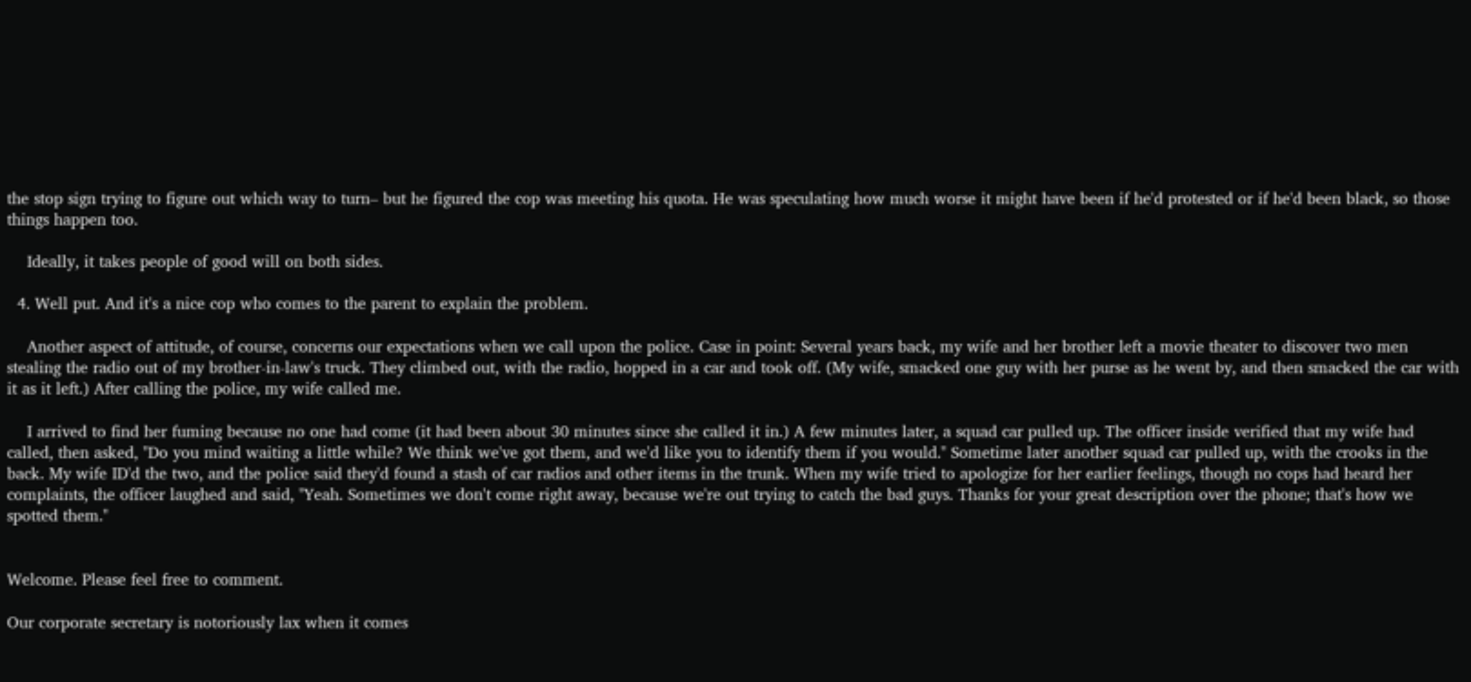the stop sign trying to figure out which way to turn– but he figured the cop was meeting his quota. He was speculating how much worse it might have been if he'd protested or if he'd been black, so those things happen too.

    Ideally, it takes people of good will on both sides.

  4. Well put. And it's a nice cop who comes to the parent to explain the problem.

    Another aspect of attitude, of course, concerns our expectations when we call upon the police. Case in point: Several years back, my wife and her brother left a movie theater to discover two men stealing the radio out of my brother-in-law's truck. They climbed out, with the radio, hopped in a car and took off. (My wife, smacked one guy with her purse as he went by, and then smacked the car with it as it left.) After calling the police, my wife called me.

    I arrived to find her fuming because no one had come (it had been about 30 minutes since she called it in.) A few minutes later, a squad car pulled up. The officer inside verified that my wife had called, then asked, "Do you mind waiting a little while? We think we've got them, and we'd like you to identify them if you would." Sometime later another squad car pulled up, with the crooks in the back. My wife ID'd the two, and the police said they'd found a stash of car radios and other items in the trunk. When my wife tried to apologize for her earlier feelings, though no cops had heard her complaints, the officer laughed and said, "Yeah. Sometimes we don't come right away, because we're out trying to catch the bad guys. Thanks for your great description over the phone; that's how we spotted them."


Welcome. Please feel free to comment.

Our corporate secretary is notoriously lax when it comes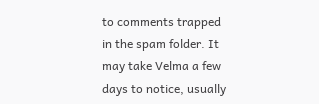to comments trapped in the spam folder. It may take Velma a few days to notice, usually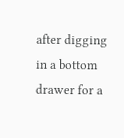after digging in a bottom drawer for a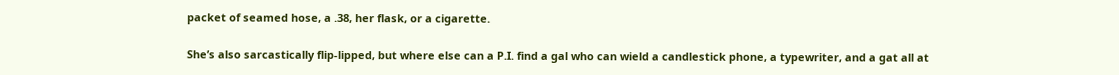packet of seamed hose, a .38, her flask, or a cigarette.

She’s also sarcastically flip-lipped, but where else can a P.I. find a gal who can wield a candlestick phone, a typewriter, and a gat all at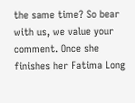the same time? So bear with us, we value your comment. Once she finishes her Fatima Long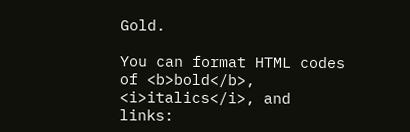Gold.

You can format HTML codes of <b>bold</b>, <i>italics</i>, and links: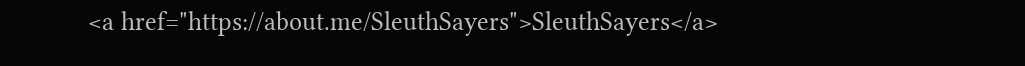<a href="https://about.me/SleuthSayers">SleuthSayers</a>